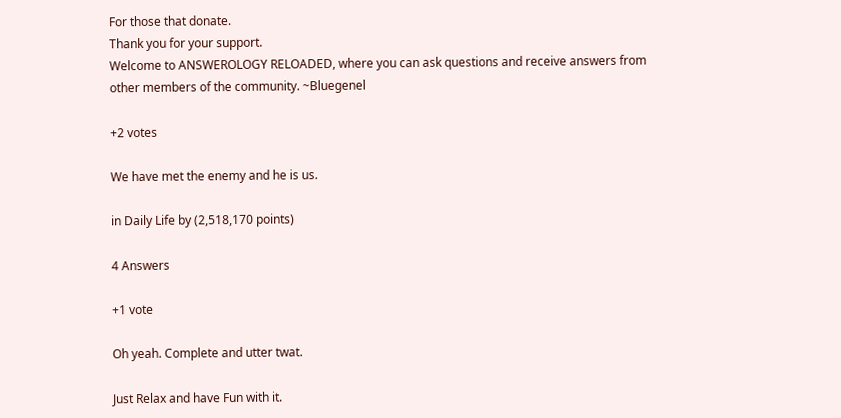For those that donate.
Thank you for your support.
Welcome to ANSWEROLOGY RELOADED, where you can ask questions and receive answers from other members of the community. ~Bluegenel

+2 votes

We have met the enemy and he is us.

in Daily Life by (2,518,170 points)

4 Answers

+1 vote

Oh yeah. Complete and utter twat.

Just Relax and have Fun with it.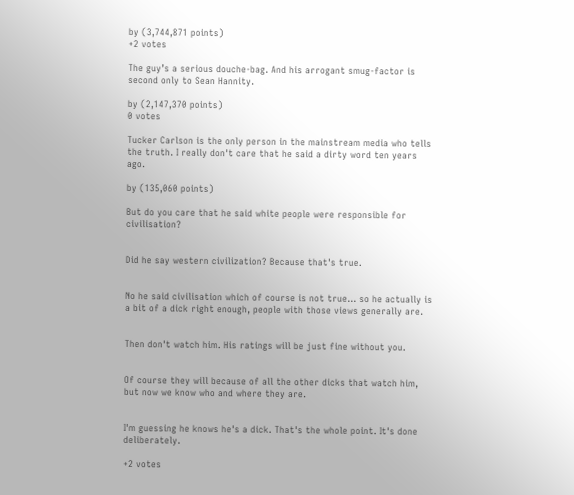by (3,744,871 points)
+2 votes

The guy’s a serious douche-bag. And his arrogant smug-factor is second only to Sean Hannity.

by (2,147,370 points)
0 votes

Tucker Carlson is the only person in the mainstream media who tells the truth. I really don't care that he said a dirty word ten years ago.

by (135,060 points)

But do you care that he said white people were responsible for civilisation?


Did he say western civilization? Because that's true.


No he said civilisation which of course is not true... so he actually is a bit of a dick right enough, people with those views generally are.


Then don't watch him. His ratings will be just fine without you.


Of course they will because of all the other dicks that watch him, but now we know who and where they are.


I'm guessing he knows he's a dick. That's the whole point. It's done deliberately.

+2 votes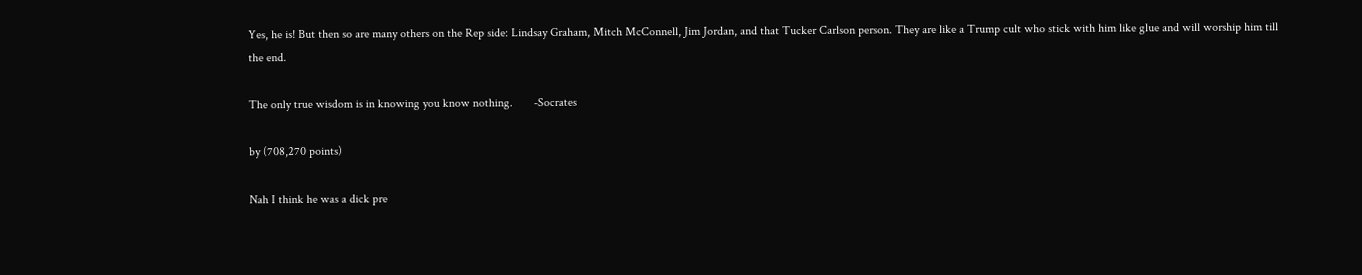Yes, he is! But then so are many others on the Rep side: Lindsay Graham, Mitch McConnell, Jim Jordan, and that Tucker Carlson person. They are like a Trump cult who stick with him like glue and will worship him till the end.

The only true wisdom is in knowing you know nothing.       -Socrates

by (708,270 points)

Nah I think he was a dick pre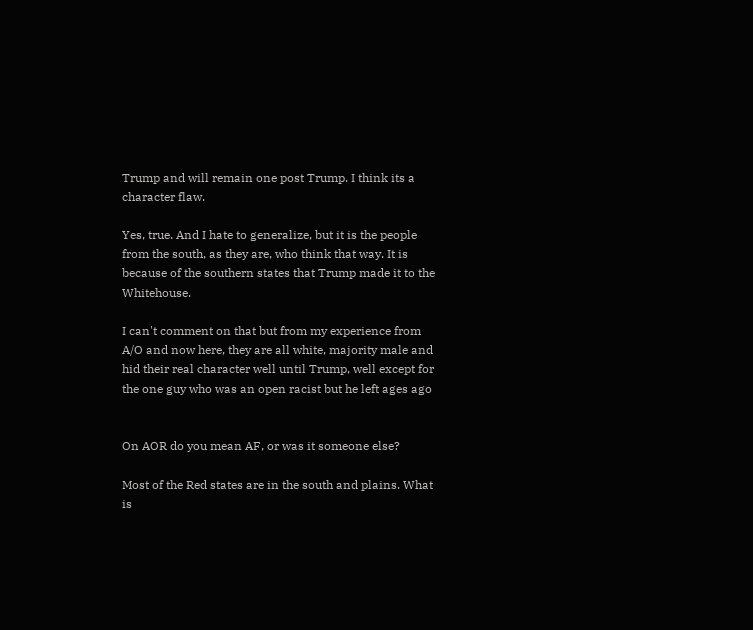Trump and will remain one post Trump. I think its a character flaw.

Yes, true. And I hate to generalize, but it is the people from the south, as they are, who think that way. It is because of the southern states that Trump made it to the Whitehouse.

I can't comment on that but from my experience from A/O and now here, they are all white, majority male and hid their real character well until Trump, well except for the one guy who was an open racist but he left ages ago


On AOR do you mean AF, or was it someone else?

Most of the Red states are in the south and plains. What is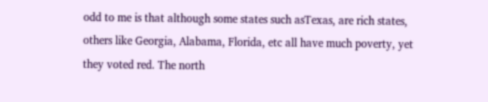odd to me is that although some states such asTexas, are rich states, others like Georgia, Alabama, Florida, etc all have much poverty, yet they voted red. The north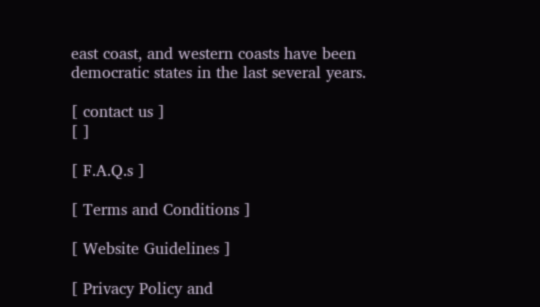east coast, and western coasts have been democratic states in the last several years.

[ contact us ]
[ ]

[ F.A.Q.s ]

[ Terms and Conditions ]

[ Website Guidelines ]

[ Privacy Policy and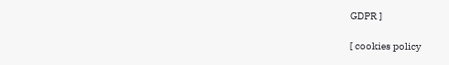GDPR ]

[ cookies policy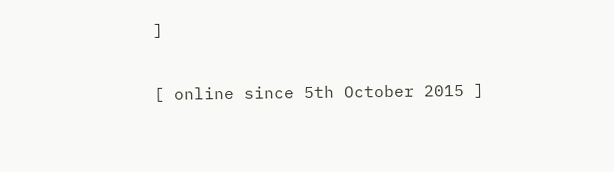]

[ online since 5th October 2015 ]